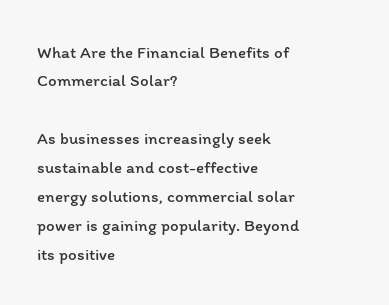What Are the Financial Benefits of Commercial Solar?

As businesses increasingly seek sustainable and cost-effective energy solutions, commercial solar power is gaining popularity. Beyond its positive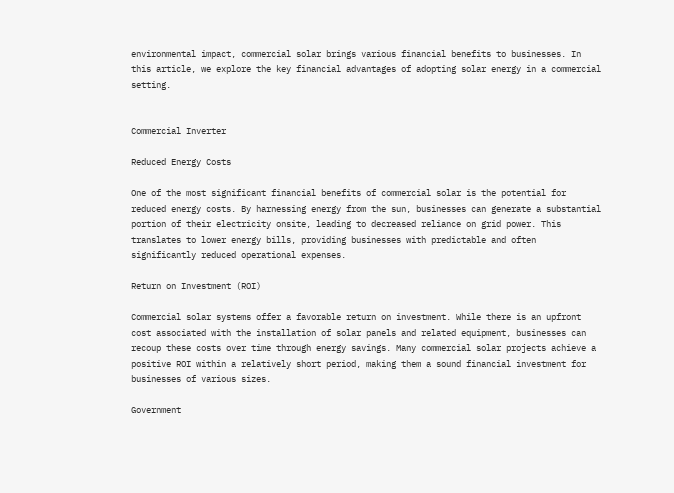environmental impact, commercial solar brings various financial benefits to businesses. In this article, we explore the key financial advantages of adopting solar energy in a commercial setting.


Commercial Inverter

Reduced Energy Costs

One of the most significant financial benefits of commercial solar is the potential for reduced energy costs. By harnessing energy from the sun, businesses can generate a substantial portion of their electricity onsite, leading to decreased reliance on grid power. This translates to lower energy bills, providing businesses with predictable and often significantly reduced operational expenses.

Return on Investment (ROI)

Commercial solar systems offer a favorable return on investment. While there is an upfront cost associated with the installation of solar panels and related equipment, businesses can recoup these costs over time through energy savings. Many commercial solar projects achieve a positive ROI within a relatively short period, making them a sound financial investment for businesses of various sizes.

Government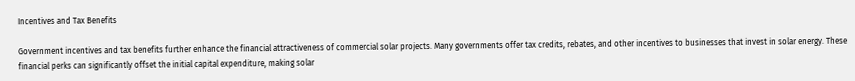Incentives and Tax Benefits

Government incentives and tax benefits further enhance the financial attractiveness of commercial solar projects. Many governments offer tax credits, rebates, and other incentives to businesses that invest in solar energy. These financial perks can significantly offset the initial capital expenditure, making solar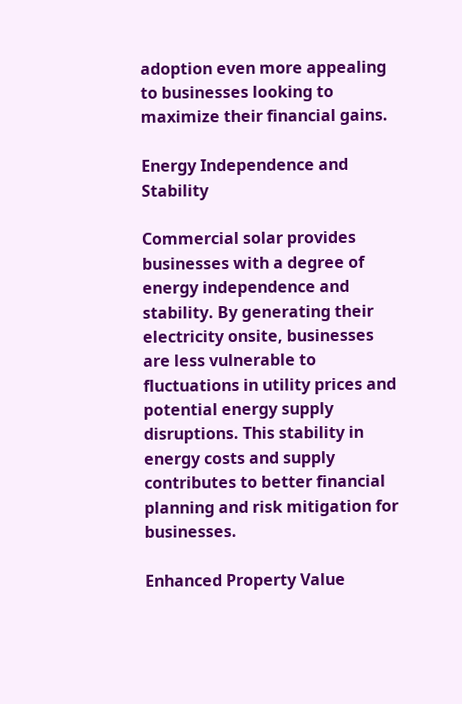adoption even more appealing to businesses looking to maximize their financial gains.

Energy Independence and Stability

Commercial solar provides businesses with a degree of energy independence and stability. By generating their electricity onsite, businesses are less vulnerable to fluctuations in utility prices and potential energy supply disruptions. This stability in energy costs and supply contributes to better financial planning and risk mitigation for businesses.

Enhanced Property Value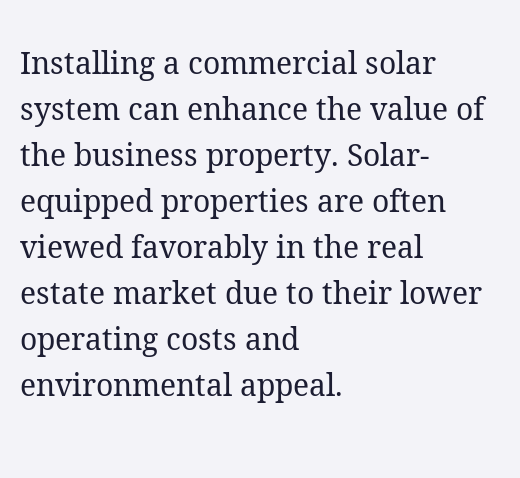Installing a commercial solar system can enhance the value of the business property. Solar-equipped properties are often viewed favorably in the real estate market due to their lower operating costs and environmental appeal.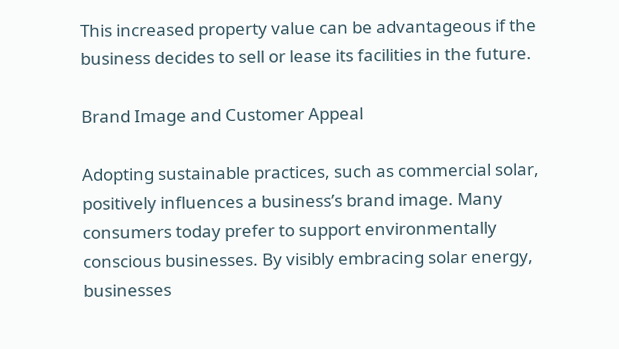This increased property value can be advantageous if the business decides to sell or lease its facilities in the future.

Brand Image and Customer Appeal

Adopting sustainable practices, such as commercial solar, positively influences a business’s brand image. Many consumers today prefer to support environmentally conscious businesses. By visibly embracing solar energy, businesses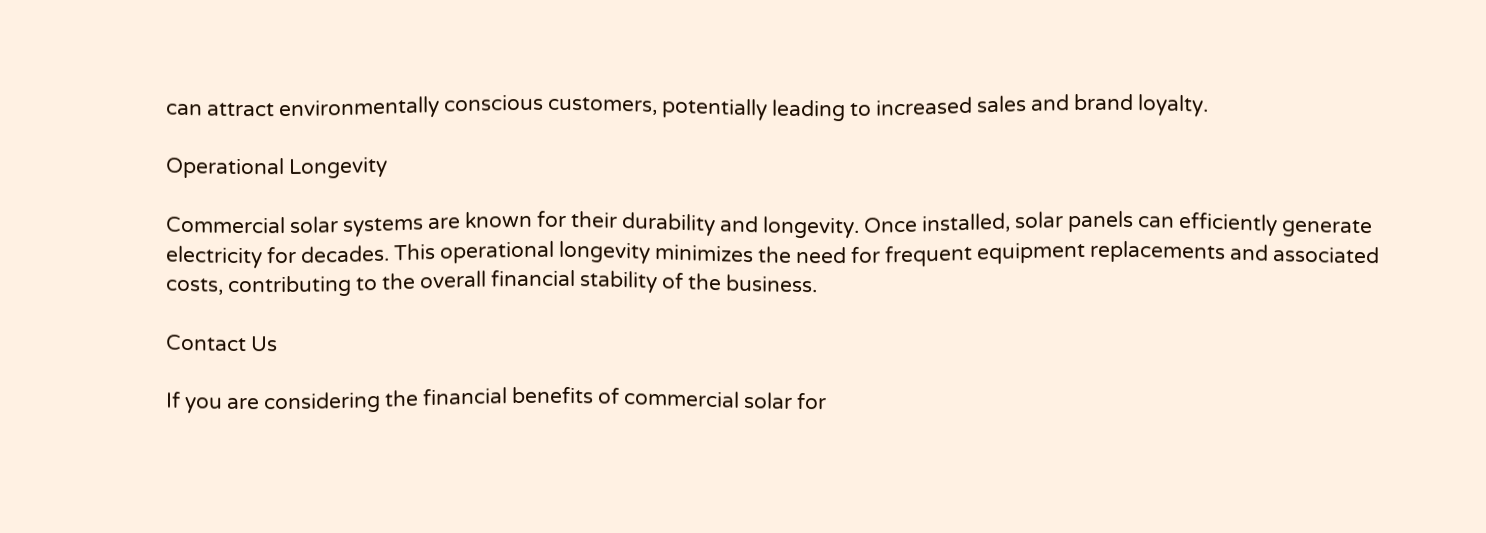can attract environmentally conscious customers, potentially leading to increased sales and brand loyalty.

Operational Longevity

Commercial solar systems are known for their durability and longevity. Once installed, solar panels can efficiently generate electricity for decades. This operational longevity minimizes the need for frequent equipment replacements and associated costs, contributing to the overall financial stability of the business.

Contact Us

If you are considering the financial benefits of commercial solar for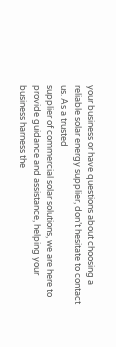your business or have questions about choosing a reliable solar energy supplier, don’t hesitate to contact us. As a trusted
supplier of commercial solar solutions, we are here to provide guidance and assistance, helping your business harness the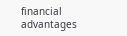financial advantages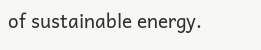of sustainable energy.